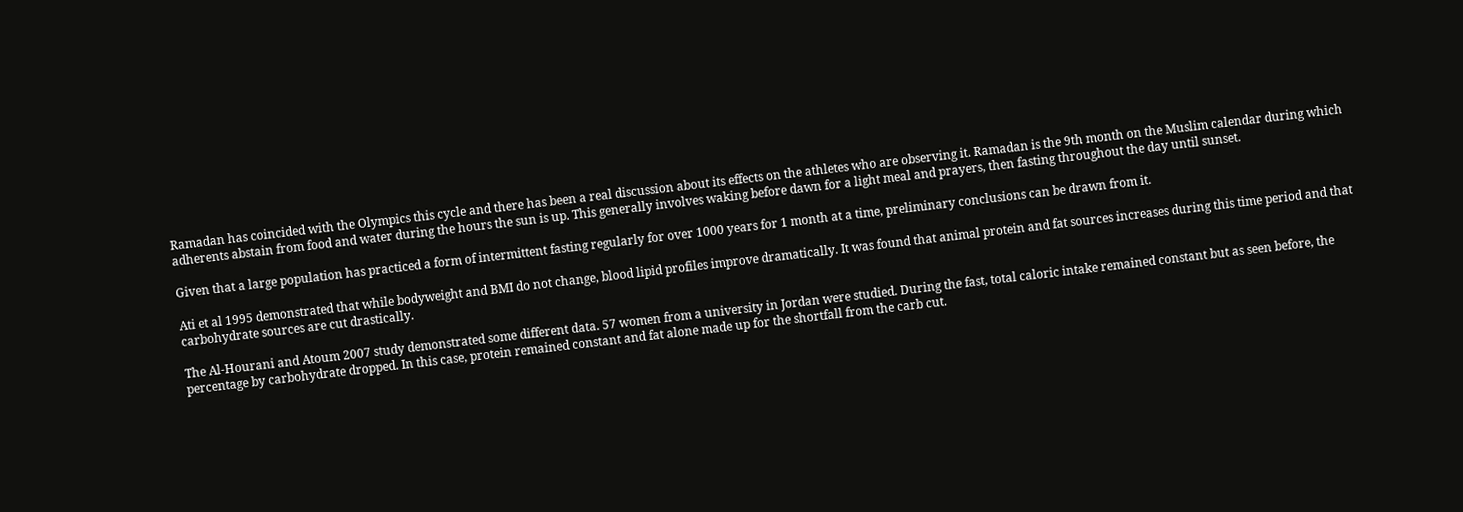Ramadan has coincided with the Olympics this cycle and there has been a real discussion about its effects on the athletes who are observing it. Ramadan is the 9th month on the Muslim calendar during which adherents abstain from food and water during the hours the sun is up. This generally involves waking before dawn for a light meal and prayers, then fasting throughout the day until sunset.

Given that a large population has practiced a form of intermittent fasting regularly for over 1000 years for 1 month at a time, preliminary conclusions can be drawn from it.

Ati et al 1995 demonstrated that while bodyweight and BMI do not change, blood lipid profiles improve dramatically. It was found that animal protein and fat sources increases during this time period and that carbohydrate sources are cut drastically.

The Al-Hourani and Atoum 2007 study demonstrated some different data. 57 women from a university in Jordan were studied. During the fast, total caloric intake remained constant but as seen before, the percentage by carbohydrate dropped. In this case, protein remained constant and fat alone made up for the shortfall from the carb cut.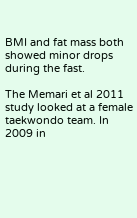BMI and fat mass both showed minor drops during the fast.

The Memari et al 2011 study looked at a female taekwondo team. In 2009 in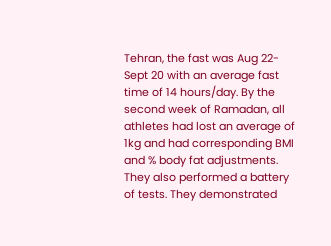Tehran, the fast was Aug 22-Sept 20 with an average fast time of 14 hours/day. By the second week of Ramadan, all athletes had lost an average of 1kg and had corresponding BMI and % body fat adjustments. They also performed a battery of tests. They demonstrated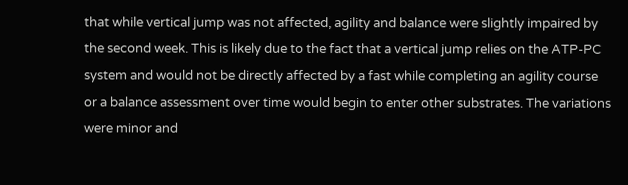that while vertical jump was not affected, agility and balance were slightly impaired by the second week. This is likely due to the fact that a vertical jump relies on the ATP-PC system and would not be directly affected by a fast while completing an agility course or a balance assessment over time would begin to enter other substrates. The variations were minor and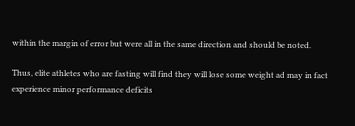within the margin of error but were all in the same direction and should be noted.

Thus, elite athletes who are fasting will find they will lose some weight ad may in fact experience minor performance deficits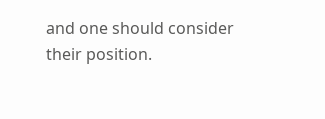and one should consider their position.